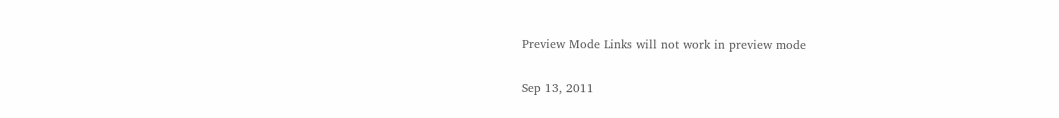Preview Mode Links will not work in preview mode

Sep 13, 2011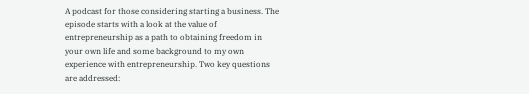A podcast for those considering starting a business. The episode starts with a look at the value of entrepreneurship as a path to obtaining freedom in your own life and some background to my own experience with entrepreneurship. Two key questions are addressed: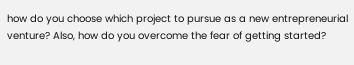how do you choose which project to pursue as a new entrepreneurial venture? Also, how do you overcome the fear of getting started?